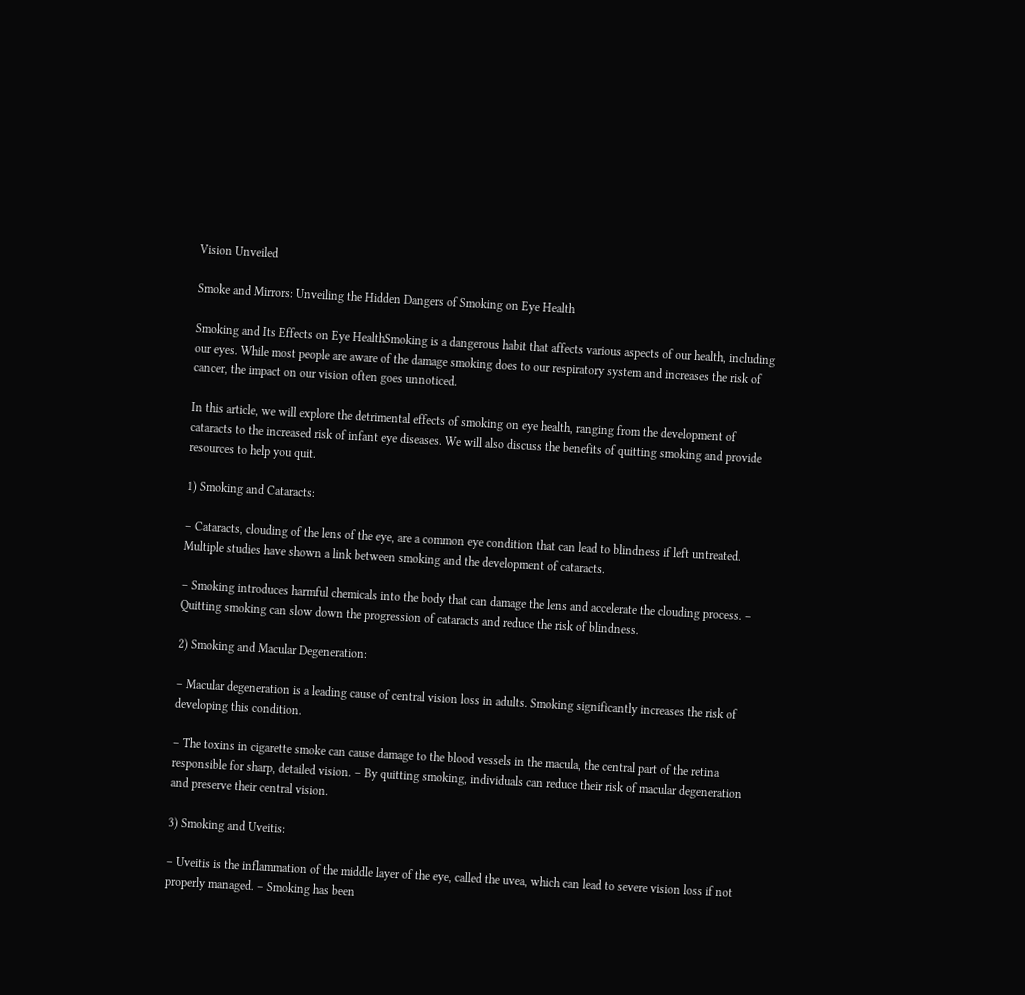Vision Unveiled

Smoke and Mirrors: Unveiling the Hidden Dangers of Smoking on Eye Health

Smoking and Its Effects on Eye HealthSmoking is a dangerous habit that affects various aspects of our health, including our eyes. While most people are aware of the damage smoking does to our respiratory system and increases the risk of cancer, the impact on our vision often goes unnoticed.

In this article, we will explore the detrimental effects of smoking on eye health, ranging from the development of cataracts to the increased risk of infant eye diseases. We will also discuss the benefits of quitting smoking and provide resources to help you quit.

1) Smoking and Cataracts:

– Cataracts, clouding of the lens of the eye, are a common eye condition that can lead to blindness if left untreated. Multiple studies have shown a link between smoking and the development of cataracts.

– Smoking introduces harmful chemicals into the body that can damage the lens and accelerate the clouding process. – Quitting smoking can slow down the progression of cataracts and reduce the risk of blindness.

2) Smoking and Macular Degeneration:

– Macular degeneration is a leading cause of central vision loss in adults. Smoking significantly increases the risk of developing this condition.

– The toxins in cigarette smoke can cause damage to the blood vessels in the macula, the central part of the retina responsible for sharp, detailed vision. – By quitting smoking, individuals can reduce their risk of macular degeneration and preserve their central vision.

3) Smoking and Uveitis:

– Uveitis is the inflammation of the middle layer of the eye, called the uvea, which can lead to severe vision loss if not properly managed. – Smoking has been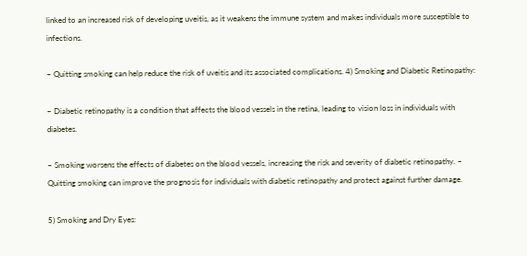linked to an increased risk of developing uveitis, as it weakens the immune system and makes individuals more susceptible to infections.

– Quitting smoking can help reduce the risk of uveitis and its associated complications. 4) Smoking and Diabetic Retinopathy:

– Diabetic retinopathy is a condition that affects the blood vessels in the retina, leading to vision loss in individuals with diabetes.

– Smoking worsens the effects of diabetes on the blood vessels, increasing the risk and severity of diabetic retinopathy. – Quitting smoking can improve the prognosis for individuals with diabetic retinopathy and protect against further damage.

5) Smoking and Dry Eyes: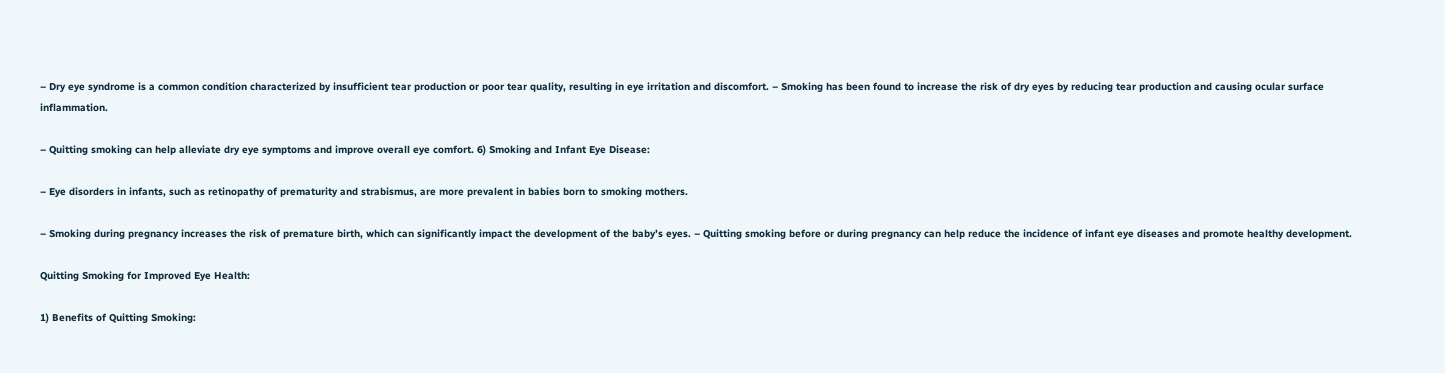– Dry eye syndrome is a common condition characterized by insufficient tear production or poor tear quality, resulting in eye irritation and discomfort. – Smoking has been found to increase the risk of dry eyes by reducing tear production and causing ocular surface inflammation.

– Quitting smoking can help alleviate dry eye symptoms and improve overall eye comfort. 6) Smoking and Infant Eye Disease:

– Eye disorders in infants, such as retinopathy of prematurity and strabismus, are more prevalent in babies born to smoking mothers.

– Smoking during pregnancy increases the risk of premature birth, which can significantly impact the development of the baby’s eyes. – Quitting smoking before or during pregnancy can help reduce the incidence of infant eye diseases and promote healthy development.

Quitting Smoking for Improved Eye Health:

1) Benefits of Quitting Smoking: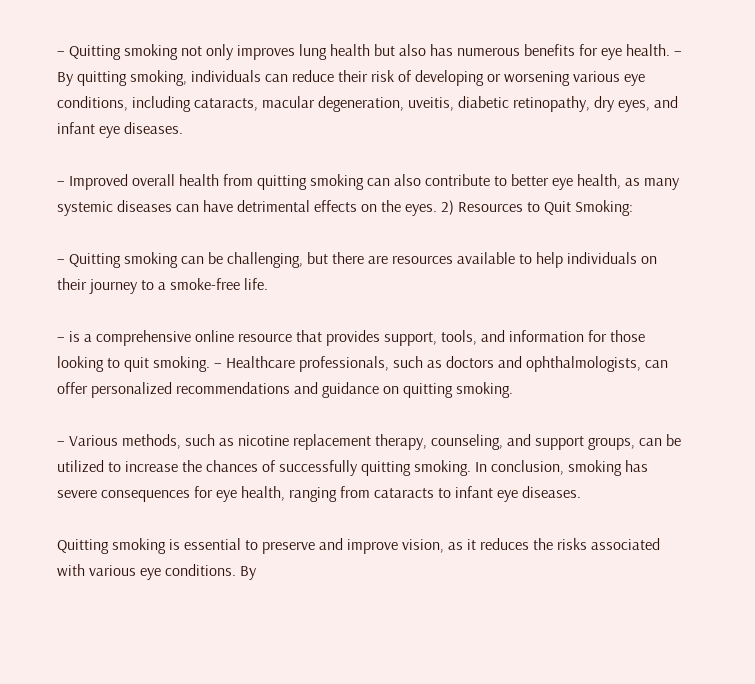– Quitting smoking not only improves lung health but also has numerous benefits for eye health. – By quitting smoking, individuals can reduce their risk of developing or worsening various eye conditions, including cataracts, macular degeneration, uveitis, diabetic retinopathy, dry eyes, and infant eye diseases.

– Improved overall health from quitting smoking can also contribute to better eye health, as many systemic diseases can have detrimental effects on the eyes. 2) Resources to Quit Smoking:

– Quitting smoking can be challenging, but there are resources available to help individuals on their journey to a smoke-free life.

– is a comprehensive online resource that provides support, tools, and information for those looking to quit smoking. – Healthcare professionals, such as doctors and ophthalmologists, can offer personalized recommendations and guidance on quitting smoking.

– Various methods, such as nicotine replacement therapy, counseling, and support groups, can be utilized to increase the chances of successfully quitting smoking. In conclusion, smoking has severe consequences for eye health, ranging from cataracts to infant eye diseases.

Quitting smoking is essential to preserve and improve vision, as it reduces the risks associated with various eye conditions. By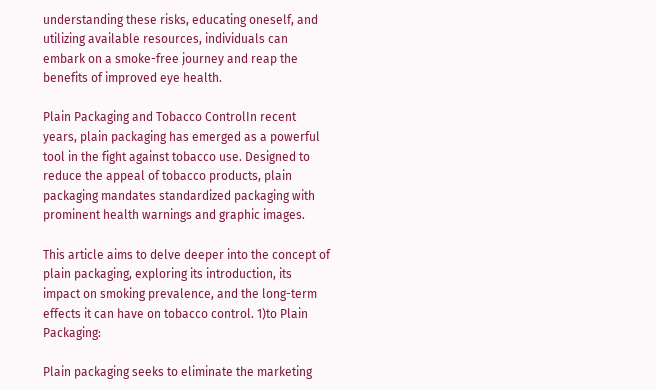understanding these risks, educating oneself, and utilizing available resources, individuals can embark on a smoke-free journey and reap the benefits of improved eye health.

Plain Packaging and Tobacco ControlIn recent years, plain packaging has emerged as a powerful tool in the fight against tobacco use. Designed to reduce the appeal of tobacco products, plain packaging mandates standardized packaging with prominent health warnings and graphic images.

This article aims to delve deeper into the concept of plain packaging, exploring its introduction, its impact on smoking prevalence, and the long-term effects it can have on tobacco control. 1)to Plain Packaging:

Plain packaging seeks to eliminate the marketing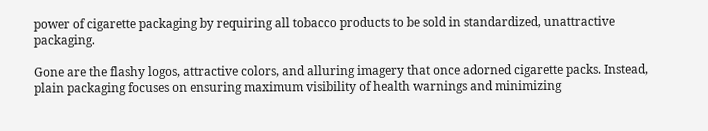power of cigarette packaging by requiring all tobacco products to be sold in standardized, unattractive packaging.

Gone are the flashy logos, attractive colors, and alluring imagery that once adorned cigarette packs. Instead, plain packaging focuses on ensuring maximum visibility of health warnings and minimizing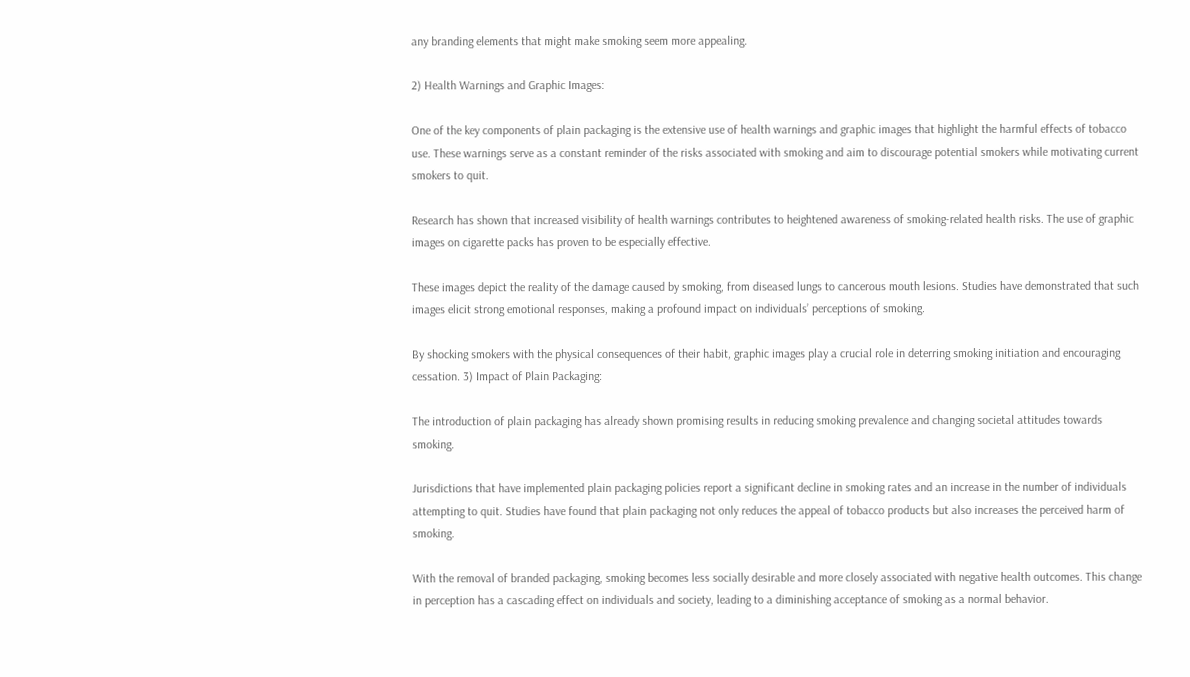any branding elements that might make smoking seem more appealing.

2) Health Warnings and Graphic Images:

One of the key components of plain packaging is the extensive use of health warnings and graphic images that highlight the harmful effects of tobacco use. These warnings serve as a constant reminder of the risks associated with smoking and aim to discourage potential smokers while motivating current smokers to quit.

Research has shown that increased visibility of health warnings contributes to heightened awareness of smoking-related health risks. The use of graphic images on cigarette packs has proven to be especially effective.

These images depict the reality of the damage caused by smoking, from diseased lungs to cancerous mouth lesions. Studies have demonstrated that such images elicit strong emotional responses, making a profound impact on individuals’ perceptions of smoking.

By shocking smokers with the physical consequences of their habit, graphic images play a crucial role in deterring smoking initiation and encouraging cessation. 3) Impact of Plain Packaging:

The introduction of plain packaging has already shown promising results in reducing smoking prevalence and changing societal attitudes towards smoking.

Jurisdictions that have implemented plain packaging policies report a significant decline in smoking rates and an increase in the number of individuals attempting to quit. Studies have found that plain packaging not only reduces the appeal of tobacco products but also increases the perceived harm of smoking.

With the removal of branded packaging, smoking becomes less socially desirable and more closely associated with negative health outcomes. This change in perception has a cascading effect on individuals and society, leading to a diminishing acceptance of smoking as a normal behavior.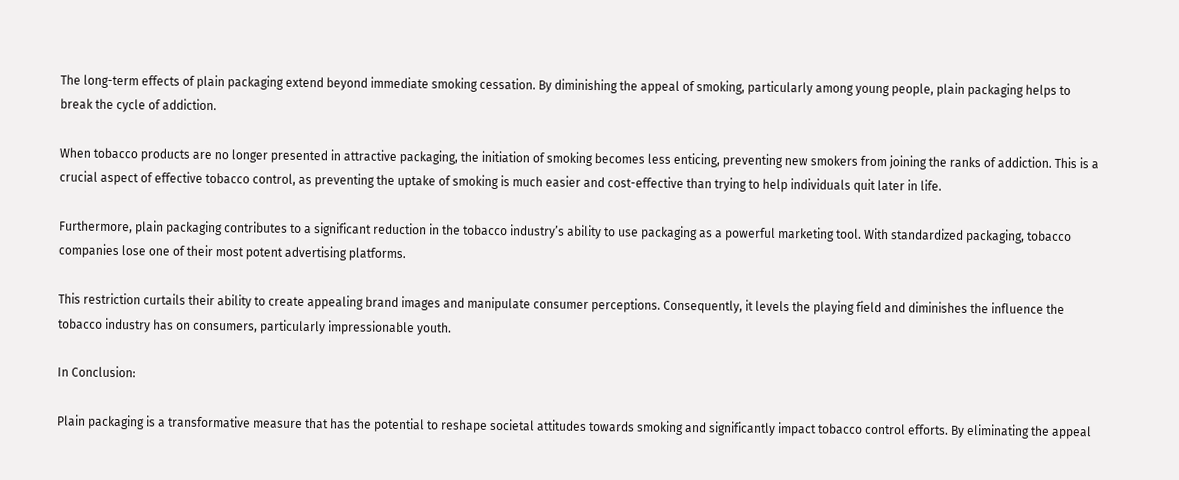The long-term effects of plain packaging extend beyond immediate smoking cessation. By diminishing the appeal of smoking, particularly among young people, plain packaging helps to break the cycle of addiction.

When tobacco products are no longer presented in attractive packaging, the initiation of smoking becomes less enticing, preventing new smokers from joining the ranks of addiction. This is a crucial aspect of effective tobacco control, as preventing the uptake of smoking is much easier and cost-effective than trying to help individuals quit later in life.

Furthermore, plain packaging contributes to a significant reduction in the tobacco industry’s ability to use packaging as a powerful marketing tool. With standardized packaging, tobacco companies lose one of their most potent advertising platforms.

This restriction curtails their ability to create appealing brand images and manipulate consumer perceptions. Consequently, it levels the playing field and diminishes the influence the tobacco industry has on consumers, particularly impressionable youth.

In Conclusion:

Plain packaging is a transformative measure that has the potential to reshape societal attitudes towards smoking and significantly impact tobacco control efforts. By eliminating the appeal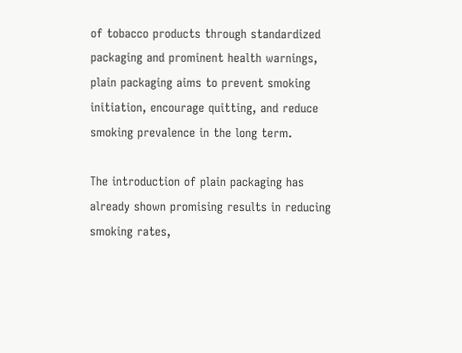of tobacco products through standardized packaging and prominent health warnings, plain packaging aims to prevent smoking initiation, encourage quitting, and reduce smoking prevalence in the long term.

The introduction of plain packaging has already shown promising results in reducing smoking rates,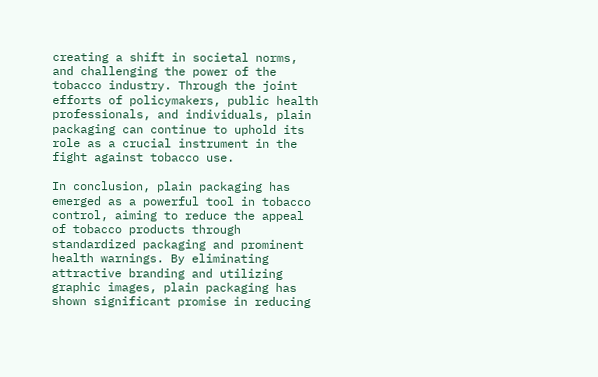creating a shift in societal norms, and challenging the power of the tobacco industry. Through the joint efforts of policymakers, public health professionals, and individuals, plain packaging can continue to uphold its role as a crucial instrument in the fight against tobacco use.

In conclusion, plain packaging has emerged as a powerful tool in tobacco control, aiming to reduce the appeal of tobacco products through standardized packaging and prominent health warnings. By eliminating attractive branding and utilizing graphic images, plain packaging has shown significant promise in reducing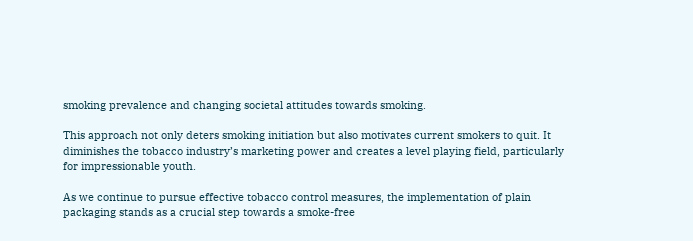smoking prevalence and changing societal attitudes towards smoking.

This approach not only deters smoking initiation but also motivates current smokers to quit. It diminishes the tobacco industry’s marketing power and creates a level playing field, particularly for impressionable youth.

As we continue to pursue effective tobacco control measures, the implementation of plain packaging stands as a crucial step towards a smoke-free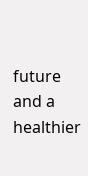future and a healthier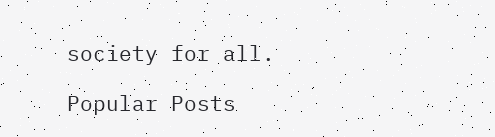society for all.

Popular Posts